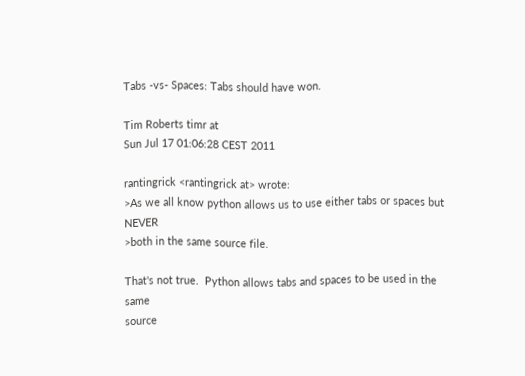Tabs -vs- Spaces: Tabs should have won.

Tim Roberts timr at
Sun Jul 17 01:06:28 CEST 2011

rantingrick <rantingrick at> wrote:
>As we all know python allows us to use either tabs or spaces but NEVER
>both in the same source file.

That's not true.  Python allows tabs and spaces to be used in the same
source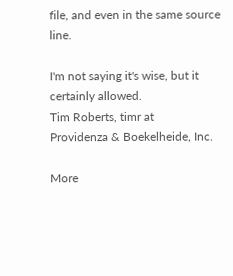file, and even in the same source line.

I'm not saying it's wise, but it certainly allowed.
Tim Roberts, timr at
Providenza & Boekelheide, Inc.

More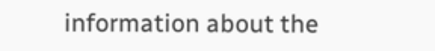information about the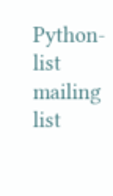Python-list mailing list